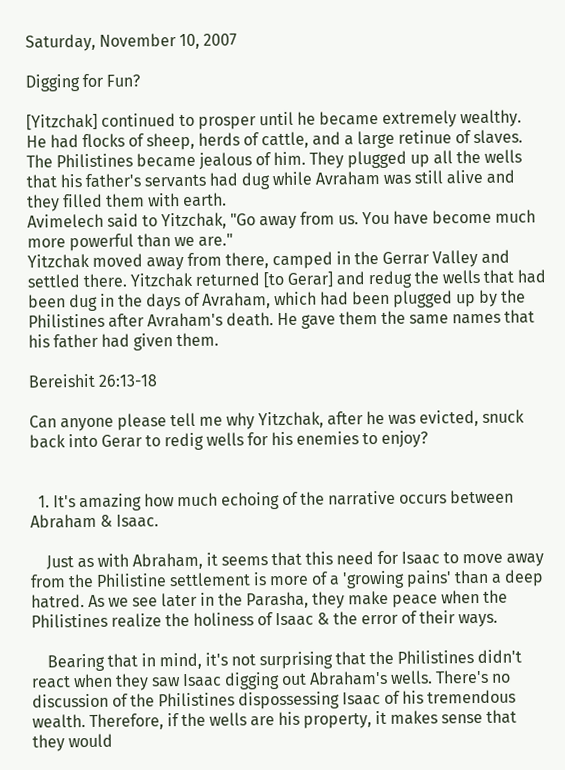Saturday, November 10, 2007

Digging for Fun?

[Yitzchak] continued to prosper until he became extremely wealthy. He had flocks of sheep, herds of cattle, and a large retinue of slaves.
The Philistines became jealous of him. They plugged up all the wells that his father's servants had dug while Avraham was still alive and they filled them with earth.
Avimelech said to Yitzchak, "Go away from us. You have become much more powerful than we are."
Yitzchak moved away from there, camped in the Gerrar Valley and settled there. Yitzchak returned [to Gerar] and redug the wells that had been dug in the days of Avraham, which had been plugged up by the Philistines after Avraham's death. He gave them the same names that his father had given them.

Bereishit 26:13-18

Can anyone please tell me why Yitzchak, after he was evicted, snuck back into Gerar to redig wells for his enemies to enjoy?


  1. It's amazing how much echoing of the narrative occurs between Abraham & Isaac.

    Just as with Abraham, it seems that this need for Isaac to move away from the Philistine settlement is more of a 'growing pains' than a deep hatred. As we see later in the Parasha, they make peace when the Philistines realize the holiness of Isaac & the error of their ways.

    Bearing that in mind, it's not surprising that the Philistines didn't react when they saw Isaac digging out Abraham's wells. There's no discussion of the Philistines dispossessing Isaac of his tremendous wealth. Therefore, if the wells are his property, it makes sense that they would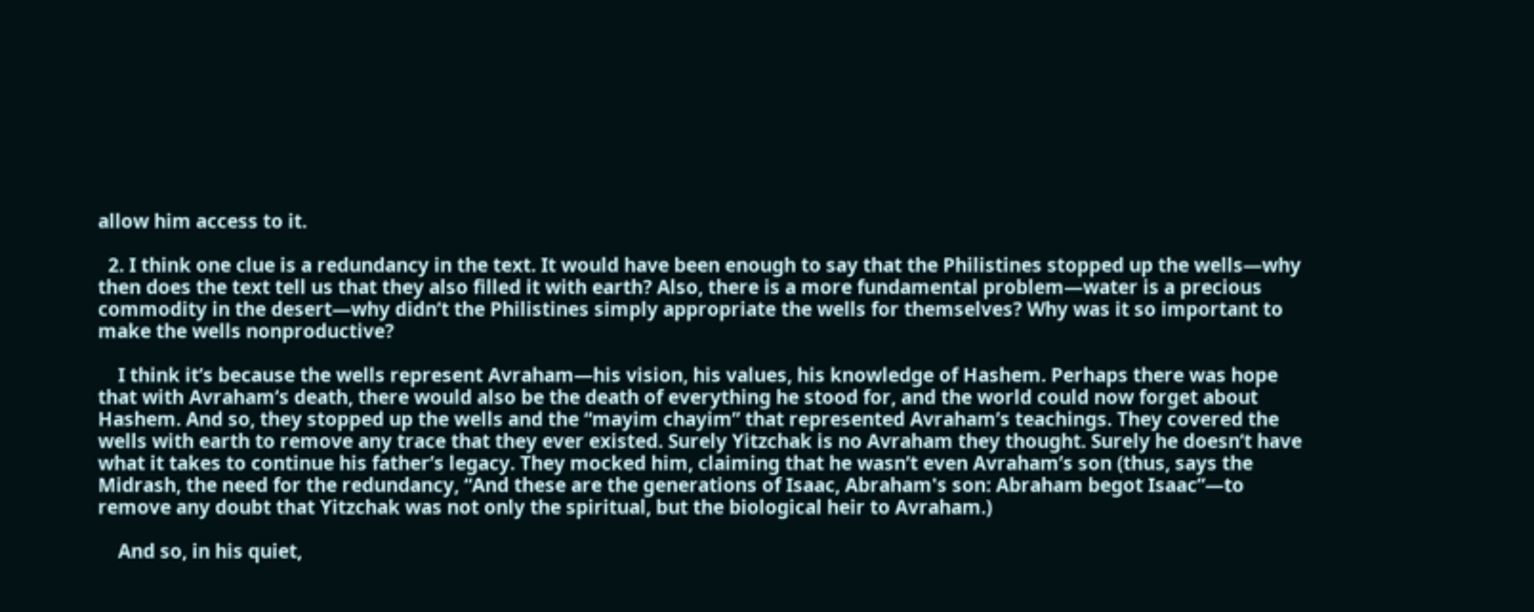allow him access to it.

  2. I think one clue is a redundancy in the text. It would have been enough to say that the Philistines stopped up the wells—why then does the text tell us that they also filled it with earth? Also, there is a more fundamental problem—water is a precious commodity in the desert—why didn’t the Philistines simply appropriate the wells for themselves? Why was it so important to make the wells nonproductive?

    I think it’s because the wells represent Avraham—his vision, his values, his knowledge of Hashem. Perhaps there was hope that with Avraham’s death, there would also be the death of everything he stood for, and the world could now forget about Hashem. And so, they stopped up the wells and the “mayim chayim” that represented Avraham’s teachings. They covered the wells with earth to remove any trace that they ever existed. Surely Yitzchak is no Avraham they thought. Surely he doesn’t have what it takes to continue his father’s legacy. They mocked him, claiming that he wasn’t even Avraham’s son (thus, says the Midrash, the need for the redundancy, “And these are the generations of Isaac, Abraham's son: Abraham begot Isaac”—to remove any doubt that Yitzchak was not only the spiritual, but the biological heir to Avraham.)

    And so, in his quiet,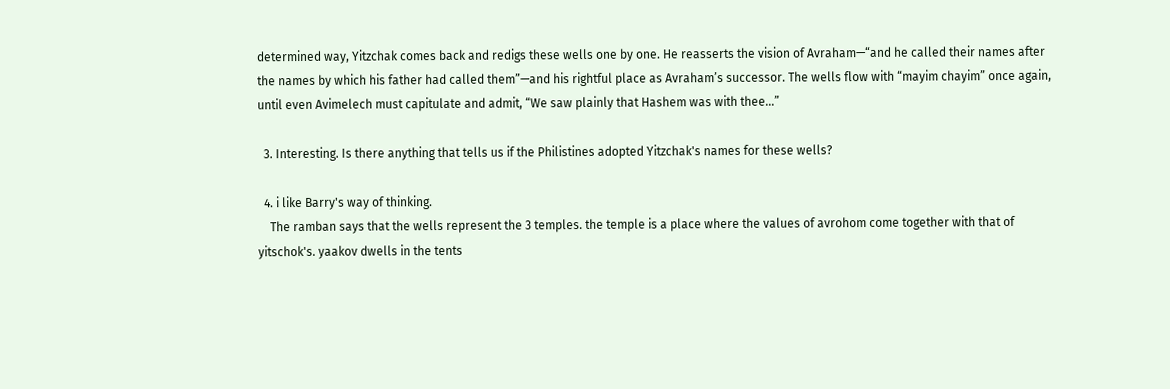determined way, Yitzchak comes back and redigs these wells one by one. He reasserts the vision of Avraham—“and he called their names after the names by which his father had called them”—and his rightful place as Avraham’s successor. The wells flow with “mayim chayim” once again, until even Avimelech must capitulate and admit, “We saw plainly that Hashem was with thee…”

  3. Interesting. Is there anything that tells us if the Philistines adopted Yitzchak's names for these wells?

  4. i like Barry's way of thinking.
    The ramban says that the wells represent the 3 temples. the temple is a place where the values of avrohom come together with that of yitschok's. yaakov dwells in the tents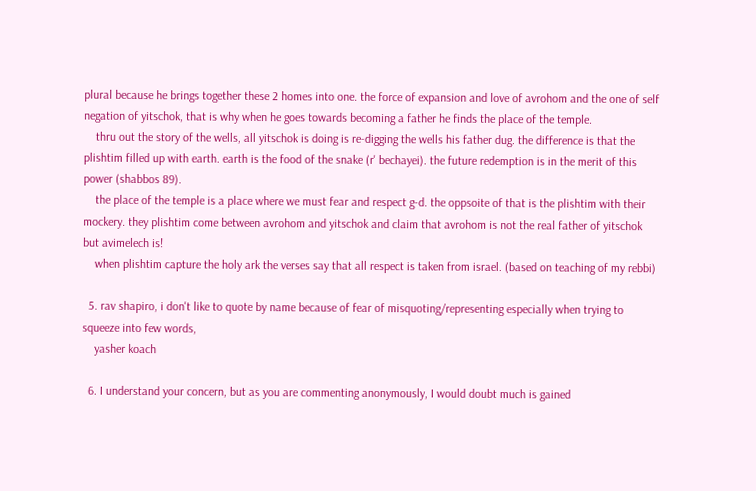plural because he brings together these 2 homes into one. the force of expansion and love of avrohom and the one of self negation of yitschok, that is why when he goes towards becoming a father he finds the place of the temple.
    thru out the story of the wells, all yitschok is doing is re-digging the wells his father dug. the difference is that the plishtim filled up with earth. earth is the food of the snake (r' bechayei). the future redemption is in the merit of this power (shabbos 89).
    the place of the temple is a place where we must fear and respect g-d. the oppsoite of that is the plishtim with their mockery. they plishtim come between avrohom and yitschok and claim that avrohom is not the real father of yitschok but avimelech is!
    when plishtim capture the holy ark the verses say that all respect is taken from israel. (based on teaching of my rebbi)

  5. rav shapiro, i don't like to quote by name because of fear of misquoting/representing especially when trying to squeeze into few words,
    yasher koach

  6. I understand your concern, but as you are commenting anonymously, I would doubt much is gained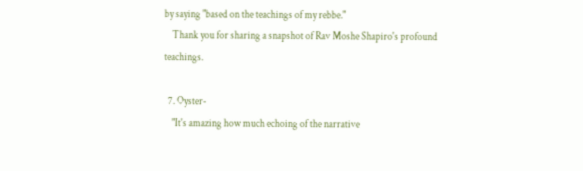by saying "based on the teachings of my rebbe."
    Thank you for sharing a snapshot of Rav Moshe Shapiro's profound teachings.

  7. Oyster-
    "It's amazing how much echoing of the narrative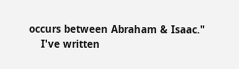occurs between Abraham & Isaac."
    I've written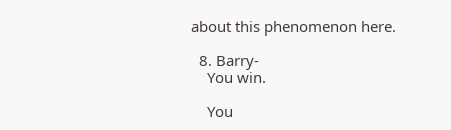about this phenomenon here.

  8. Barry-
    You win.

    You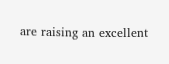are raising an excellent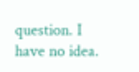question. I have no idea.